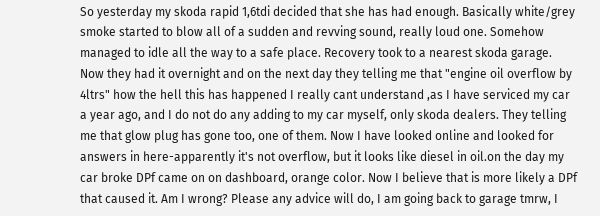So yesterday my skoda rapid 1,6tdi decided that she has had enough. Basically white/grey smoke started to blow all of a sudden and revving sound, really loud one. Somehow managed to idle all the way to a safe place. Recovery took to a nearest skoda garage. Now they had it overnight and on the next day they telling me that "engine oil overflow by 4ltrs" how the hell this has happened I really cant understand ,as I have serviced my car a year ago, and I do not do any adding to my car myself, only skoda dealers. They telling me that glow plug has gone too, one of them. Now I have looked online and looked for answers in here-apparently it's not overflow, but it looks like diesel in oil.on the day my car broke DPf came on on dashboard, orange color. Now I believe that is more likely a DPf that caused it. Am I wrong? Please any advice will do, I am going back to garage tmrw, I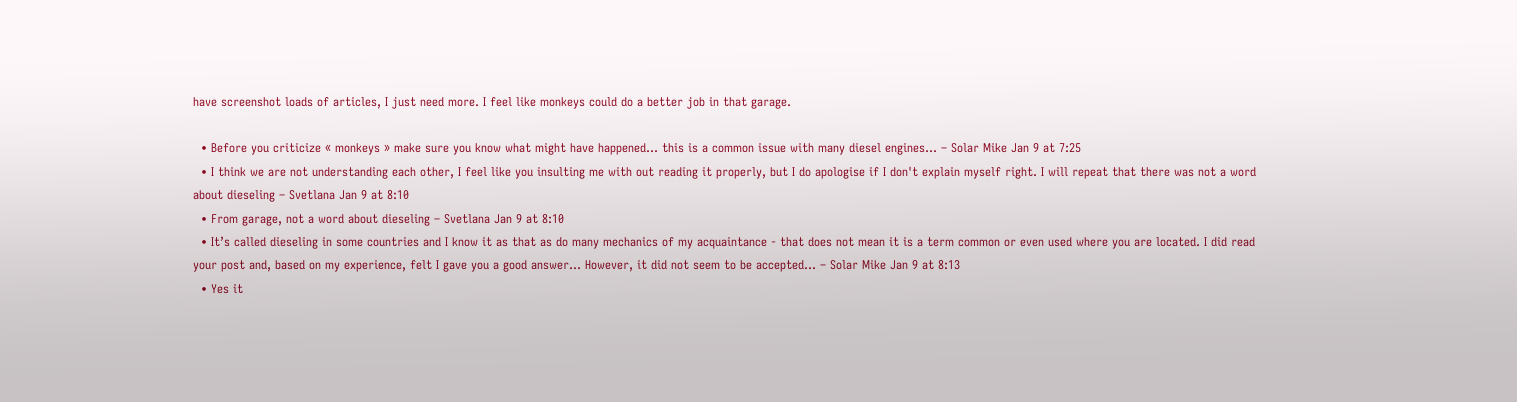have screenshot loads of articles, I just need more. I feel like monkeys could do a better job in that garage.

  • Before you criticize « monkeys » make sure you know what might have happened... this is a common issue with many diesel engines... – Solar Mike Jan 9 at 7:25
  • I think we are not understanding each other, I feel like you insulting me with out reading it properly, but I do apologise if I don't explain myself right. I will repeat that there was not a word about dieseling – Svetlana Jan 9 at 8:10
  • From garage, not a word about dieseling – Svetlana Jan 9 at 8:10
  • It’s called dieseling in some countries and I know it as that as do many mechanics of my acquaintance - that does not mean it is a term common or even used where you are located. I did read your post and, based on my experience, felt I gave you a good answer... However, it did not seem to be accepted... – Solar Mike Jan 9 at 8:13
  • Yes it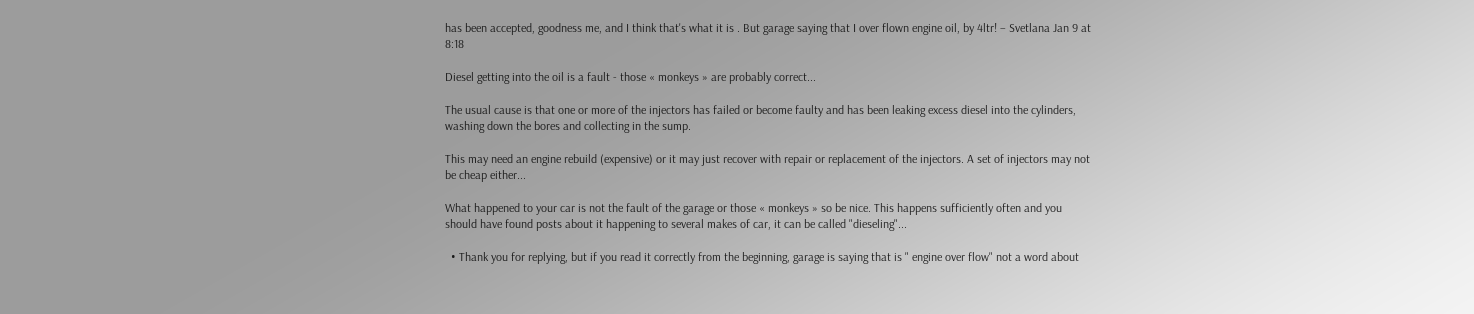has been accepted, goodness me, and I think that's what it is . But garage saying that I over flown engine oil, by 4ltr! – Svetlana Jan 9 at 8:18

Diesel getting into the oil is a fault - those « monkeys » are probably correct...

The usual cause is that one or more of the injectors has failed or become faulty and has been leaking excess diesel into the cylinders, washing down the bores and collecting in the sump.

This may need an engine rebuild (expensive) or it may just recover with repair or replacement of the injectors. A set of injectors may not be cheap either...

What happened to your car is not the fault of the garage or those « monkeys » so be nice. This happens sufficiently often and you should have found posts about it happening to several makes of car, it can be called "dieseling"...

  • Thank you for replying, but if you read it correctly from the beginning, garage is saying that is " engine over flow" not a word about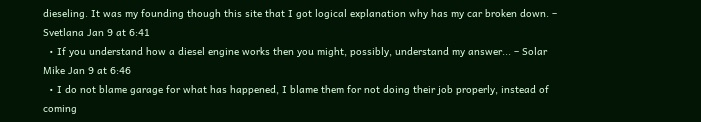dieseling. It was my founding though this site that I got logical explanation why has my car broken down. – Svetlana Jan 9 at 6:41
  • If you understand how a diesel engine works then you might, possibly, understand my answer... – Solar Mike Jan 9 at 6:46
  • I do not blame garage for what has happened, I blame them for not doing their job properly, instead of coming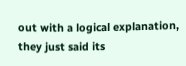out with a logical explanation, they just said its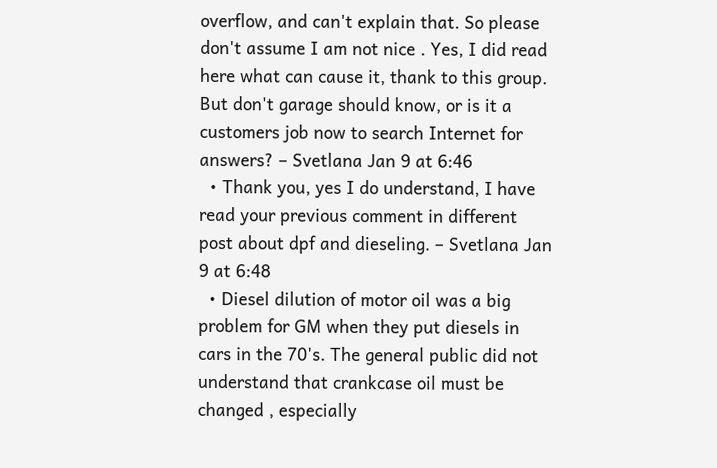overflow, and can't explain that. So please don't assume I am not nice . Yes, I did read here what can cause it, thank to this group. But don't garage should know, or is it a customers job now to search Internet for answers? – Svetlana Jan 9 at 6:46
  • Thank you, yes I do understand, I have read your previous comment in different post about dpf and dieseling. – Svetlana Jan 9 at 6:48
  • Diesel dilution of motor oil was a big problem for GM when they put diesels in cars in the 70's. The general public did not understand that crankcase oil must be changed , especially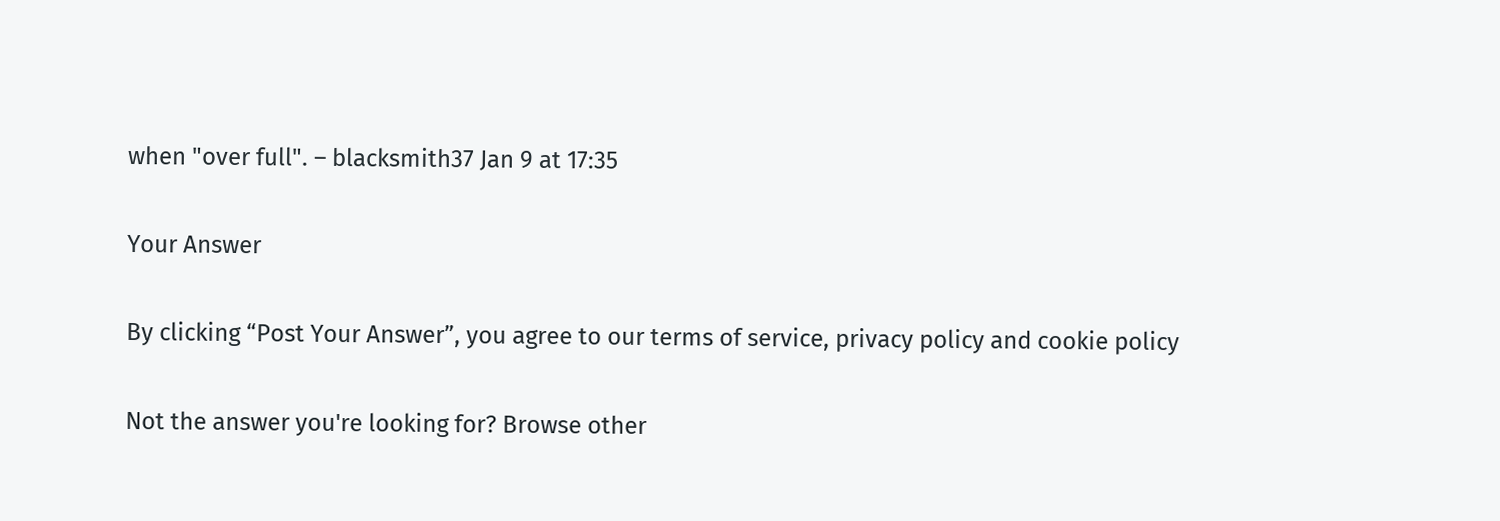when "over full". – blacksmith37 Jan 9 at 17:35

Your Answer

By clicking “Post Your Answer”, you agree to our terms of service, privacy policy and cookie policy

Not the answer you're looking for? Browse other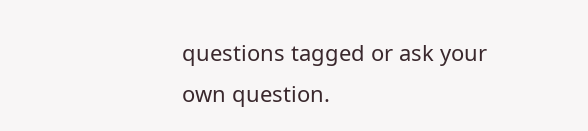questions tagged or ask your own question.